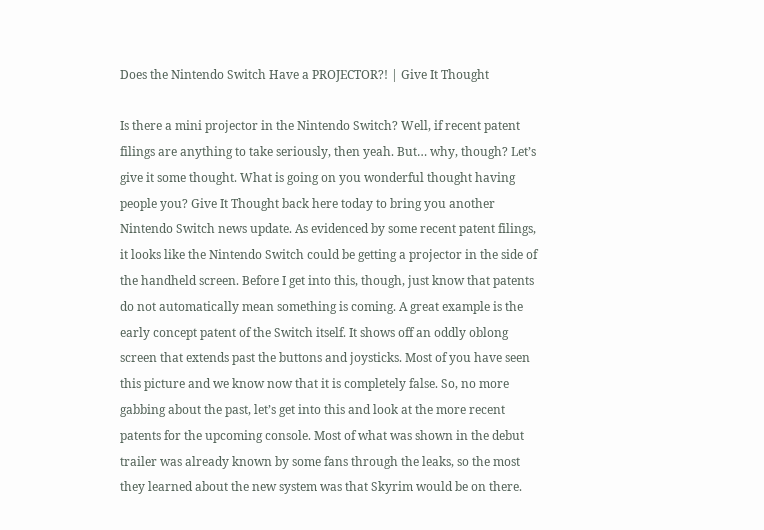Does the Nintendo Switch Have a PROJECTOR?! | Give It Thought

Is there a mini projector in the Nintendo Switch? Well, if recent patent filings are anything to take seriously, then yeah. But… why, though? Let’s give it some thought. What is going on you wonderful thought having people you? Give It Thought back here today to bring you another Nintendo Switch news update. As evidenced by some recent patent filings, it looks like the Nintendo Switch could be getting a projector in the side of the handheld screen. Before I get into this, though, just know that patents do not automatically mean something is coming. A great example is the early concept patent of the Switch itself. It shows off an oddly oblong screen that extends past the buttons and joysticks. Most of you have seen this picture and we know now that it is completely false. So, no more gabbing about the past, let’s get into this and look at the more recent patents for the upcoming console. Most of what was shown in the debut trailer was already known by some fans through the leaks, so the most they learned about the new system was that Skyrim would be on there.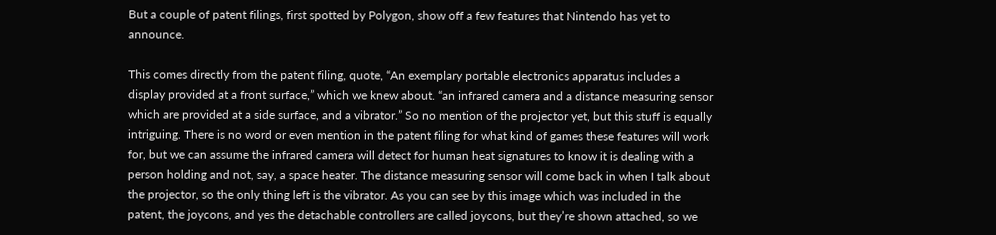But a couple of patent filings, first spotted by Polygon, show off a few features that Nintendo has yet to announce.

This comes directly from the patent filing, quote, “An exemplary portable electronics apparatus includes a display provided at a front surface,” which we knew about. “an infrared camera and a distance measuring sensor which are provided at a side surface, and a vibrator.” So no mention of the projector yet, but this stuff is equally intriguing. There is no word or even mention in the patent filing for what kind of games these features will work for, but we can assume the infrared camera will detect for human heat signatures to know it is dealing with a person holding and not, say, a space heater. The distance measuring sensor will come back in when I talk about the projector, so the only thing left is the vibrator. As you can see by this image which was included in the patent, the joycons, and yes the detachable controllers are called joycons, but they’re shown attached, so we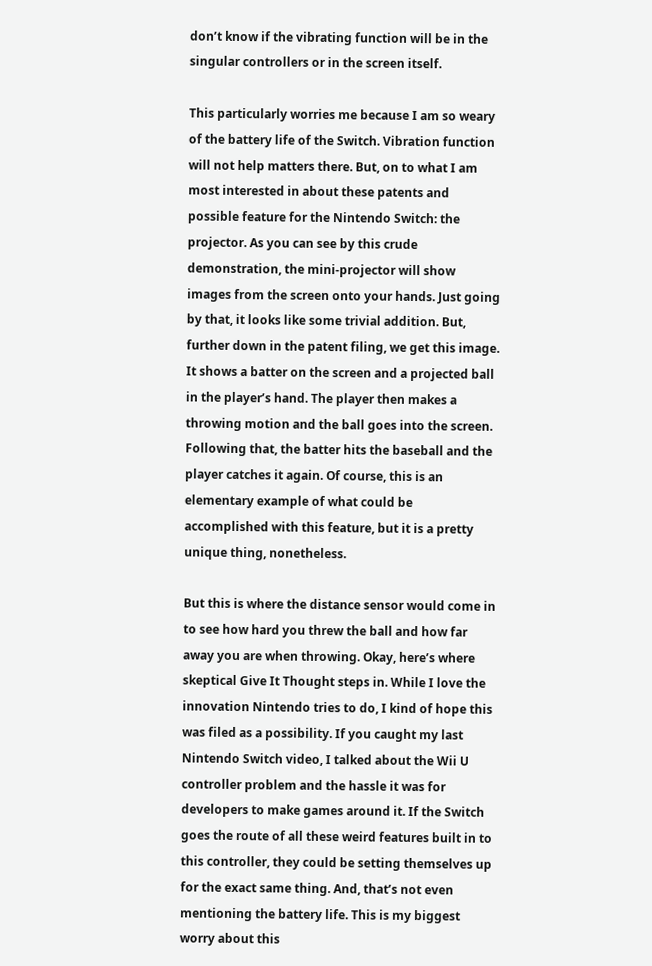don’t know if the vibrating function will be in the singular controllers or in the screen itself.

This particularly worries me because I am so weary of the battery life of the Switch. Vibration function will not help matters there. But, on to what I am most interested in about these patents and possible feature for the Nintendo Switch: the projector. As you can see by this crude demonstration, the mini-projector will show images from the screen onto your hands. Just going by that, it looks like some trivial addition. But, further down in the patent filing, we get this image. It shows a batter on the screen and a projected ball in the player’s hand. The player then makes a throwing motion and the ball goes into the screen. Following that, the batter hits the baseball and the player catches it again. Of course, this is an elementary example of what could be accomplished with this feature, but it is a pretty unique thing, nonetheless.

But this is where the distance sensor would come in to see how hard you threw the ball and how far away you are when throwing. Okay, here’s where skeptical Give It Thought steps in. While I love the innovation Nintendo tries to do, I kind of hope this was filed as a possibility. If you caught my last Nintendo Switch video, I talked about the Wii U controller problem and the hassle it was for developers to make games around it. If the Switch goes the route of all these weird features built in to this controller, they could be setting themselves up for the exact same thing. And, that’s not even mentioning the battery life. This is my biggest worry about this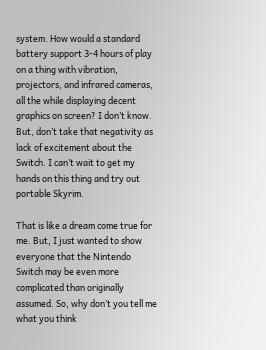system. How would a standard battery support 3-4 hours of play on a thing with vibration, projectors, and infrared cameras, all the while displaying decent graphics on screen? I don’t know. But, don’t take that negativity as lack of excitement about the Switch. I can’t wait to get my hands on this thing and try out portable Skyrim.

That is like a dream come true for me. But, I just wanted to show everyone that the Nintendo Switch may be even more complicated than originally assumed. So, why don’t you tell me what you think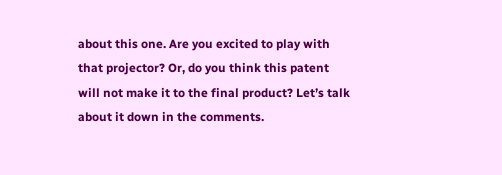about this one. Are you excited to play with that projector? Or, do you think this patent will not make it to the final product? Let’s talk about it down in the comments.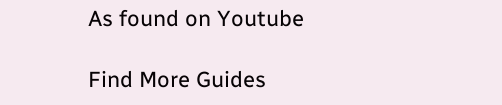As found on Youtube

Find More Guides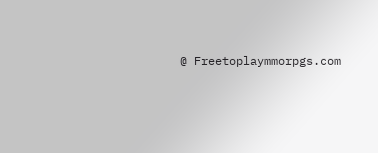@ Freetoplaymmorpgs.com